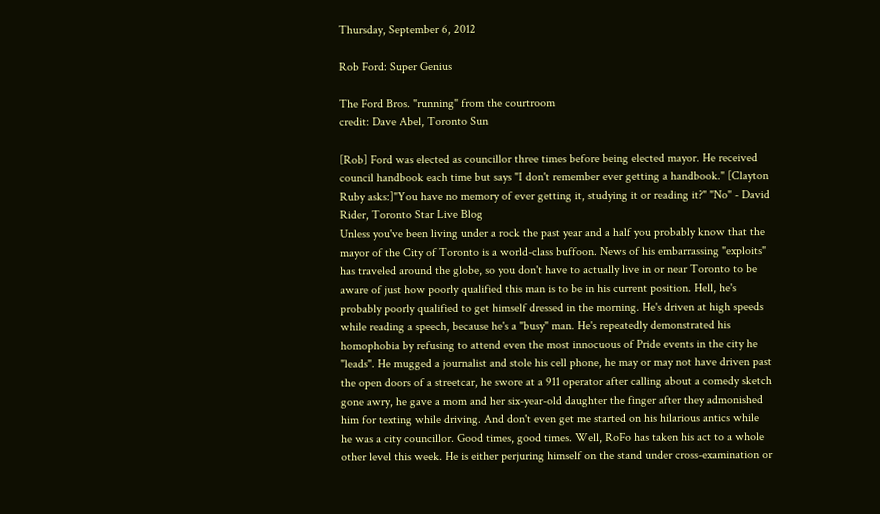Thursday, September 6, 2012

Rob Ford: Super Genius

The Ford Bros. "running" from the courtroom
credit: Dave Abel, Toronto Sun

[Rob] Ford was elected as councillor three times before being elected mayor. He received council handbook each time but says "I don't remember ever getting a handbook." [Clayton Ruby asks:]"You have no memory of ever getting it, studying it or reading it?" "No" - David Rider, Toronto Star Live Blog
Unless you've been living under a rock the past year and a half you probably know that the mayor of the City of Toronto is a world-class buffoon. News of his embarrassing "exploits" has traveled around the globe, so you don't have to actually live in or near Toronto to be aware of just how poorly qualified this man is to be in his current position. Hell, he's probably poorly qualified to get himself dressed in the morning. He's driven at high speeds while reading a speech, because he's a "busy" man. He's repeatedly demonstrated his homophobia by refusing to attend even the most innocuous of Pride events in the city he "leads". He mugged a journalist and stole his cell phone, he may or may not have driven past the open doors of a streetcar, he swore at a 911 operator after calling about a comedy sketch gone awry, he gave a mom and her six-year-old daughter the finger after they admonished him for texting while driving. And don't even get me started on his hilarious antics while he was a city councillor. Good times, good times. Well, RoFo has taken his act to a whole other level this week. He is either perjuring himself on the stand under cross-examination or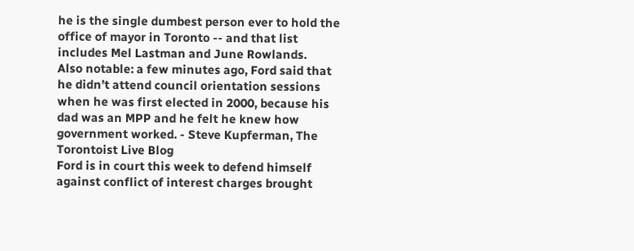he is the single dumbest person ever to hold the office of mayor in Toronto -- and that list includes Mel Lastman and June Rowlands.
Also notable: a few minutes ago, Ford said that he didn’t attend council orientation sessions when he was first elected in 2000, because his dad was an MPP and he felt he knew how government worked. - Steve Kupferman, The Torontoist Live Blog
Ford is in court this week to defend himself against conflict of interest charges brought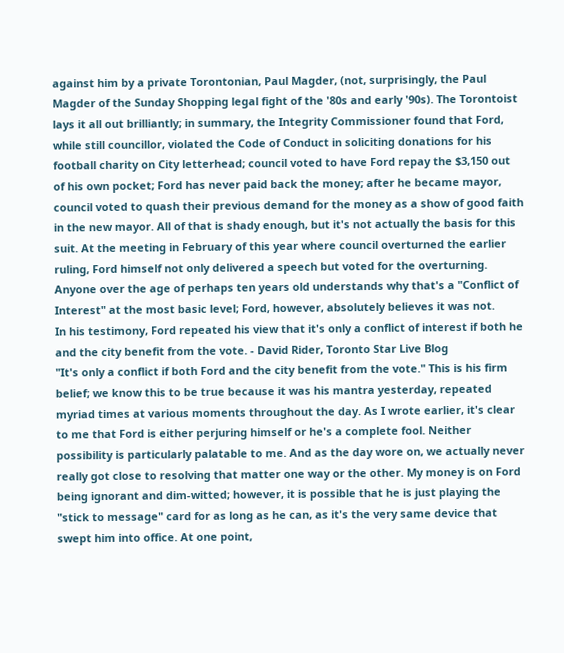against him by a private Torontonian, Paul Magder, (not, surprisingly, the Paul Magder of the Sunday Shopping legal fight of the '80s and early '90s). The Torontoist lays it all out brilliantly; in summary, the Integrity Commissioner found that Ford, while still councillor, violated the Code of Conduct in soliciting donations for his football charity on City letterhead; council voted to have Ford repay the $3,150 out of his own pocket; Ford has never paid back the money; after he became mayor, council voted to quash their previous demand for the money as a show of good faith in the new mayor. All of that is shady enough, but it's not actually the basis for this suit. At the meeting in February of this year where council overturned the earlier ruling, Ford himself not only delivered a speech but voted for the overturning. Anyone over the age of perhaps ten years old understands why that's a "Conflict of Interest" at the most basic level; Ford, however, absolutely believes it was not.
In his testimony, Ford repeated his view that it's only a conflict of interest if both he and the city benefit from the vote. - David Rider, Toronto Star Live Blog
"It's only a conflict if both Ford and the city benefit from the vote." This is his firm belief; we know this to be true because it was his mantra yesterday, repeated myriad times at various moments throughout the day. As I wrote earlier, it's clear to me that Ford is either perjuring himself or he's a complete fool. Neither possibility is particularly palatable to me. And as the day wore on, we actually never really got close to resolving that matter one way or the other. My money is on Ford being ignorant and dim-witted; however, it is possible that he is just playing the "stick to message" card for as long as he can, as it's the very same device that swept him into office. At one point,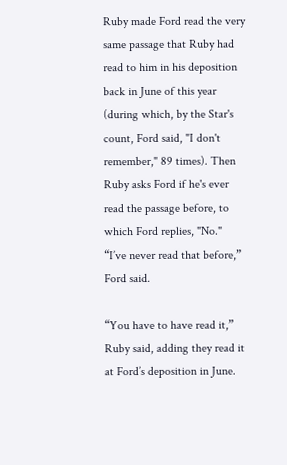Ruby made Ford read the very same passage that Ruby had read to him in his deposition back in June of this year (during which, by the Star's count, Ford said, "I don't remember," 89 times). Then Ruby asks Ford if he's ever read the passage before, to which Ford replies, "No."
“I’ve never read that before,” Ford said.

“You have to have read it,” Ruby said, adding they read it at Ford’s deposition in June.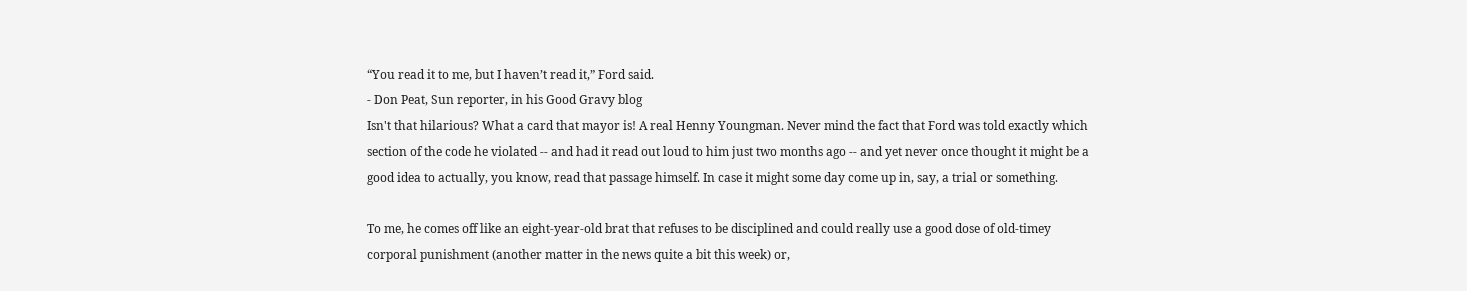“You read it to me, but I haven’t read it,” Ford said.
- Don Peat, Sun reporter, in his Good Gravy blog
Isn't that hilarious? What a card that mayor is! A real Henny Youngman. Never mind the fact that Ford was told exactly which section of the code he violated -- and had it read out loud to him just two months ago -- and yet never once thought it might be a good idea to actually, you know, read that passage himself. In case it might some day come up in, say, a trial or something.

To me, he comes off like an eight-year-old brat that refuses to be disciplined and could really use a good dose of old-timey corporal punishment (another matter in the news quite a bit this week) or,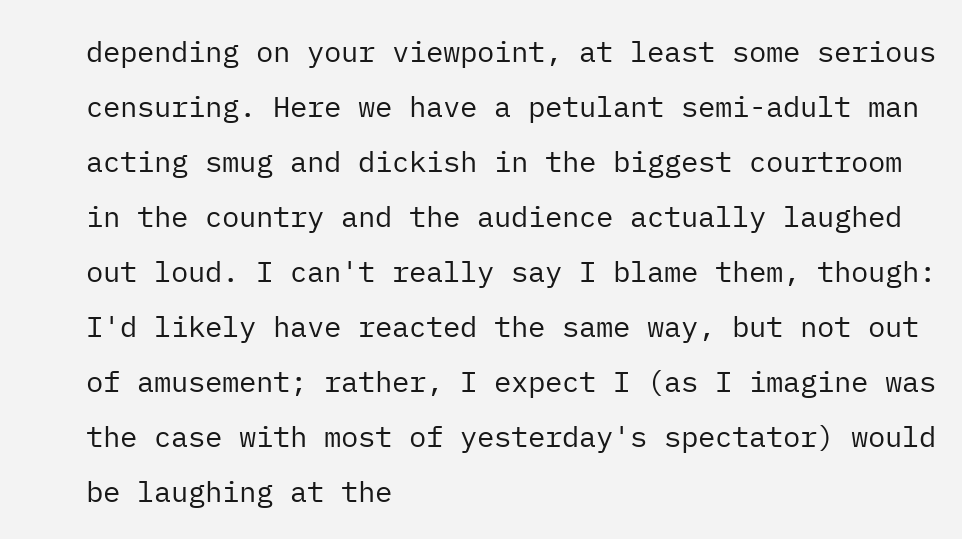depending on your viewpoint, at least some serious censuring. Here we have a petulant semi-adult man acting smug and dickish in the biggest courtroom in the country and the audience actually laughed out loud. I can't really say I blame them, though: I'd likely have reacted the same way, but not out of amusement; rather, I expect I (as I imagine was the case with most of yesterday's spectator) would be laughing at the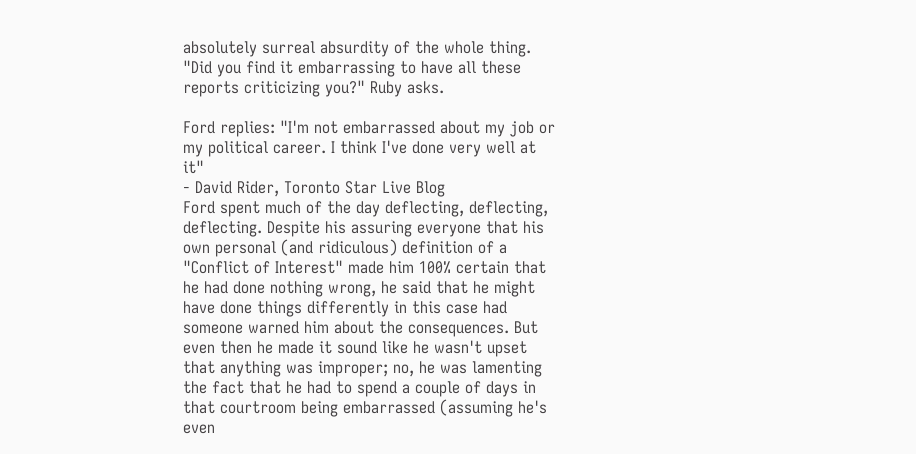absolutely surreal absurdity of the whole thing.
"Did you find it embarrassing to have all these reports criticizing you?" Ruby asks.

Ford replies: "I'm not embarrassed about my job or my political career. I think I've done very well at it"
- David Rider, Toronto Star Live Blog
Ford spent much of the day deflecting, deflecting, deflecting. Despite his assuring everyone that his own personal (and ridiculous) definition of a "Conflict of Interest" made him 100% certain that he had done nothing wrong, he said that he might have done things differently in this case had someone warned him about the consequences. But even then he made it sound like he wasn't upset that anything was improper; no, he was lamenting the fact that he had to spend a couple of days in that courtroom being embarrassed (assuming he's even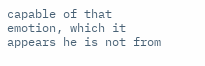capable of that emotion, which it appears he is not from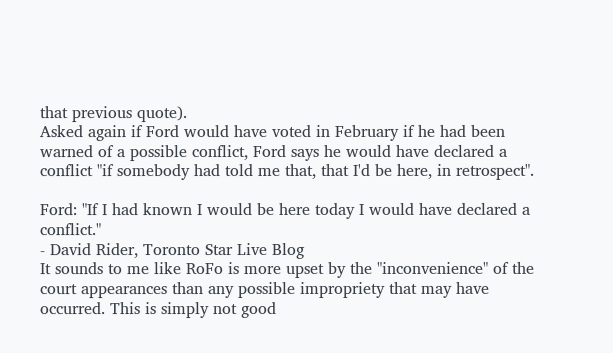that previous quote).
Asked again if Ford would have voted in February if he had been warned of a possible conflict, Ford says he would have declared a conflict "if somebody had told me that, that I'd be here, in retrospect".

Ford: "If I had known I would be here today I would have declared a conflict."
- David Rider, Toronto Star Live Blog
It sounds to me like RoFo is more upset by the "inconvenience" of the court appearances than any possible impropriety that may have occurred. This is simply not good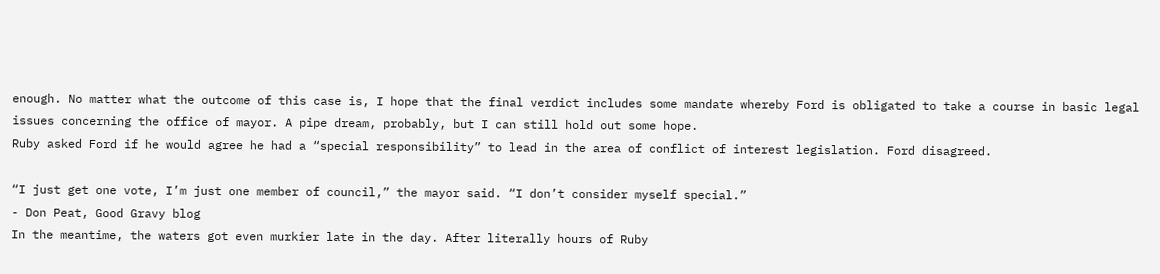enough. No matter what the outcome of this case is, I hope that the final verdict includes some mandate whereby Ford is obligated to take a course in basic legal issues concerning the office of mayor. A pipe dream, probably, but I can still hold out some hope.
Ruby asked Ford if he would agree he had a “special responsibility” to lead in the area of conflict of interest legislation. Ford disagreed.

“I just get one vote, I’m just one member of council,” the mayor said. “I don’t consider myself special.”
- Don Peat, Good Gravy blog
In the meantime, the waters got even murkier late in the day. After literally hours of Ruby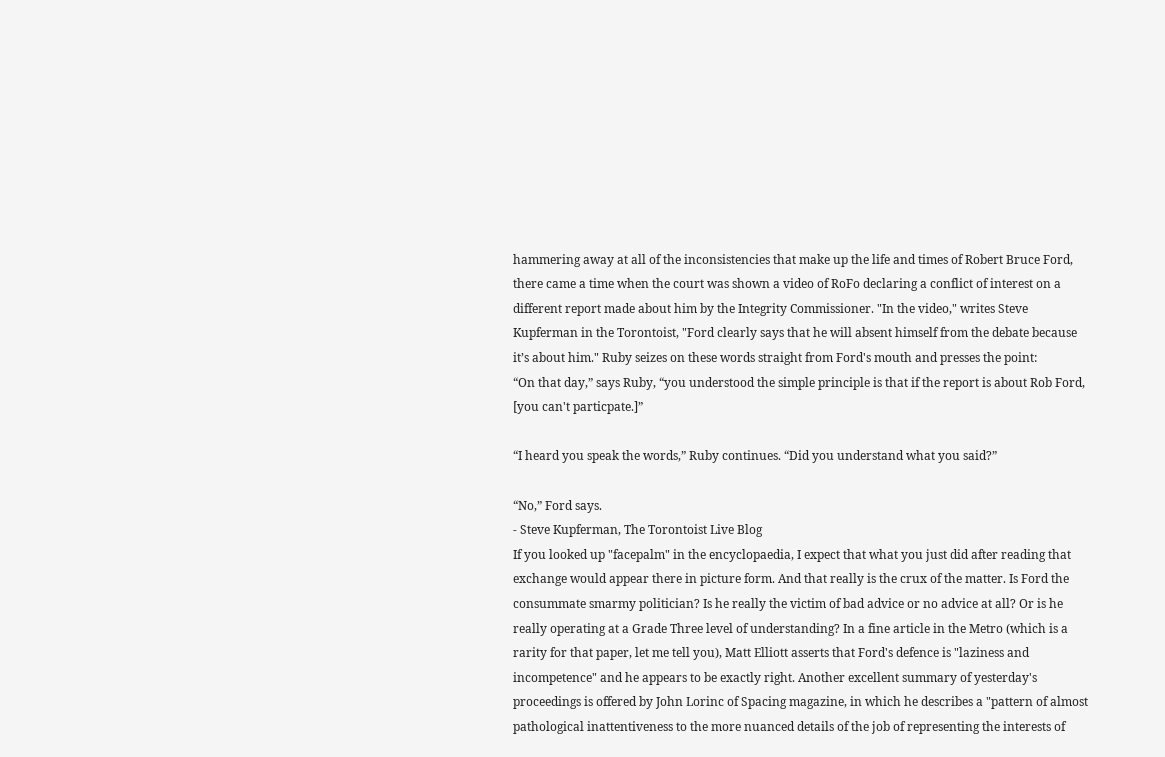hammering away at all of the inconsistencies that make up the life and times of Robert Bruce Ford, there came a time when the court was shown a video of RoFo declaring a conflict of interest on a different report made about him by the Integrity Commissioner. "In the video," writes Steve Kupferman in the Torontoist, "Ford clearly says that he will absent himself from the debate because it’s about him." Ruby seizes on these words straight from Ford's mouth and presses the point:
“On that day,” says Ruby, “you understood the simple principle is that if the report is about Rob Ford, [you can't particpate.]”

“I heard you speak the words,” Ruby continues. “Did you understand what you said?”

“No,” Ford says.
- Steve Kupferman, The Torontoist Live Blog
If you looked up "facepalm" in the encyclopaedia, I expect that what you just did after reading that exchange would appear there in picture form. And that really is the crux of the matter. Is Ford the consummate smarmy politician? Is he really the victim of bad advice or no advice at all? Or is he really operating at a Grade Three level of understanding? In a fine article in the Metro (which is a rarity for that paper, let me tell you), Matt Elliott asserts that Ford's defence is "laziness and incompetence" and he appears to be exactly right. Another excellent summary of yesterday's proceedings is offered by John Lorinc of Spacing magazine, in which he describes a "pattern of almost pathological inattentiveness to the more nuanced details of the job of representing the interests of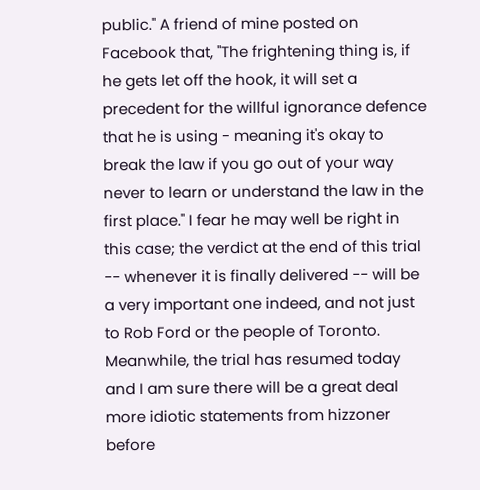public." A friend of mine posted on Facebook that, "The frightening thing is, if he gets let off the hook, it will set a precedent for the willful ignorance defence that he is using - meaning it's okay to break the law if you go out of your way never to learn or understand the law in the first place." I fear he may well be right in this case; the verdict at the end of this trial -- whenever it is finally delivered -- will be a very important one indeed, and not just to Rob Ford or the people of Toronto. Meanwhile, the trial has resumed today and I am sure there will be a great deal more idiotic statements from hizzoner before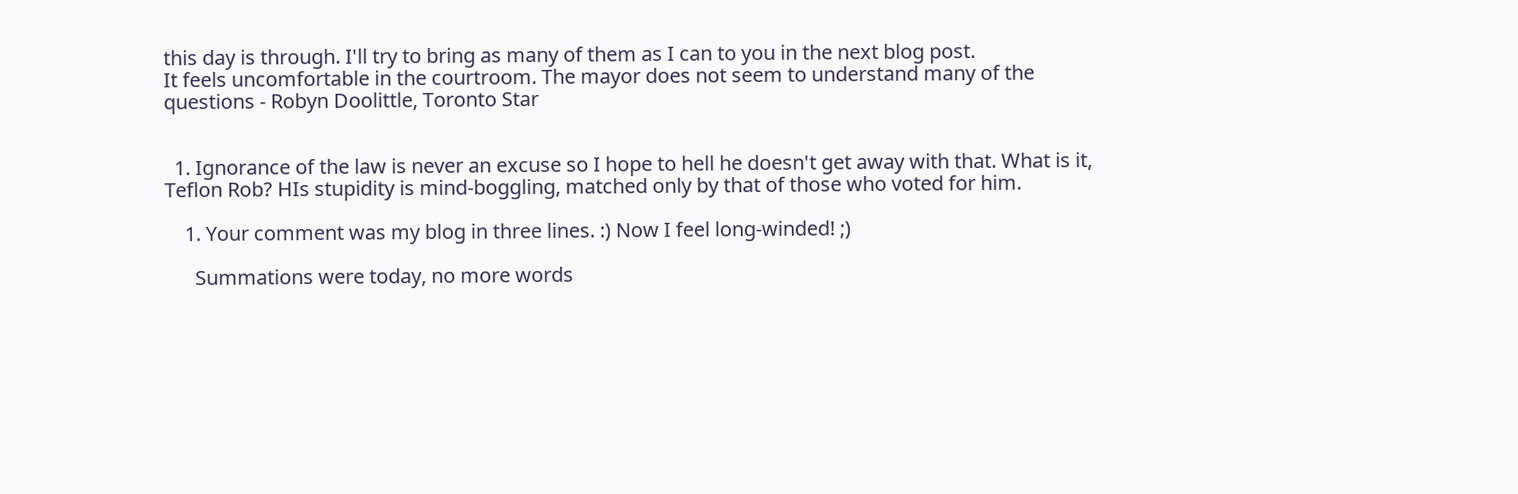this day is through. I'll try to bring as many of them as I can to you in the next blog post.
It feels uncomfortable in the courtroom. The mayor does not seem to understand many of the questions - Robyn Doolittle, Toronto Star


  1. Ignorance of the law is never an excuse so I hope to hell he doesn't get away with that. What is it, Teflon Rob? HIs stupidity is mind-boggling, matched only by that of those who voted for him.

    1. Your comment was my blog in three lines. :) Now I feel long-winded! ;)

      Summations were today, no more words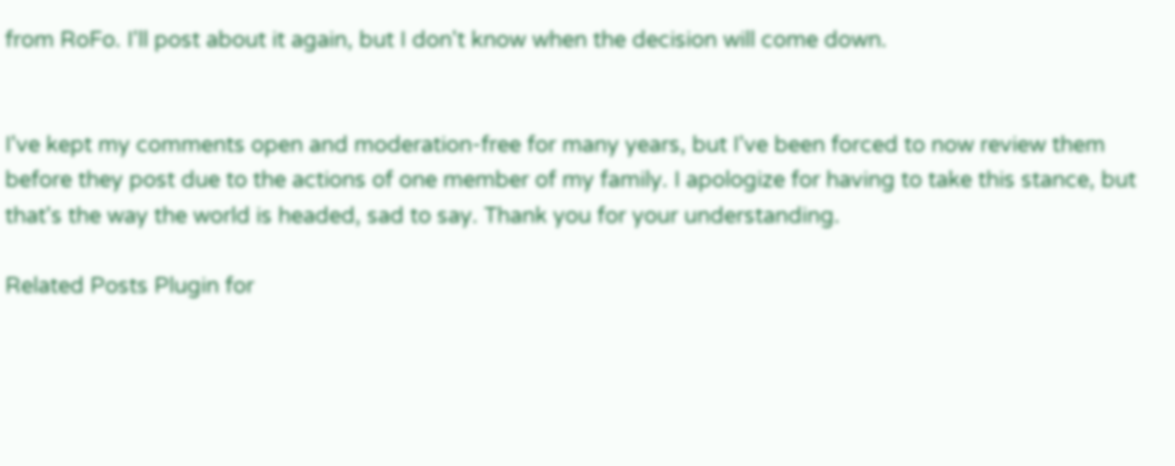from RoFo. I'll post about it again, but I don't know when the decision will come down.


I've kept my comments open and moderation-free for many years, but I've been forced to now review them before they post due to the actions of one member of my family. I apologize for having to take this stance, but that's the way the world is headed, sad to say. Thank you for your understanding.

Related Posts Plugin for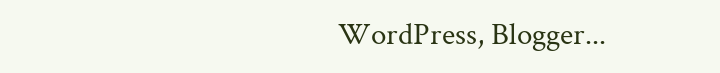WordPress, Blogger...